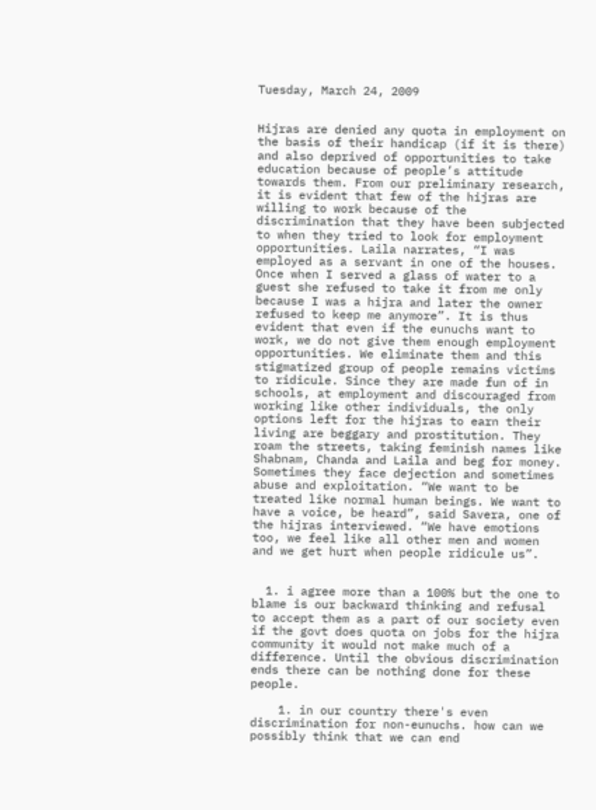Tuesday, March 24, 2009


Hijras are denied any quota in employment on the basis of their handicap (if it is there) and also deprived of opportunities to take education because of people’s attitude towards them. From our preliminary research, it is evident that few of the hijras are willing to work because of the discrimination that they have been subjected to when they tried to look for employment opportunities. Laila narrates, “I was employed as a servant in one of the houses. Once when I served a glass of water to a guest she refused to take it from me only because I was a hijra and later the owner refused to keep me anymore”. It is thus evident that even if the eunuchs want to work, we do not give them enough employment opportunities. We eliminate them and this stigmatized group of people remains victims to ridicule. Since they are made fun of in schools, at employment and discouraged from working like other individuals, the only options left for the hijras to earn their living are beggary and prostitution. They roam the streets, taking feminish names like Shabnam, Chanda and Laila and beg for money. Sometimes they face dejection and sometimes abuse and exploitation. “We want to be treated like normal human beings. We want to have a voice, be heard”, said Savera, one of the hijras interviewed. “We have emotions too, we feel like all other men and women and we get hurt when people ridicule us”.


  1. i agree more than a 100% but the one to blame is our backward thinking and refusal to accept them as a part of our society even if the govt does quota on jobs for the hijra community it would not make much of a difference. Until the obvious discrimination ends there can be nothing done for these people.

    1. in our country there's even discrimination for non-eunuchs. how can we possibly think that we can end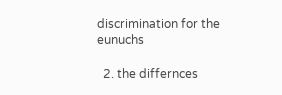discrimination for the eunuchs

  2. the differnces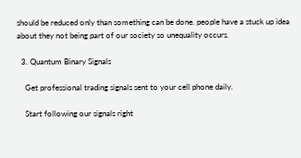should be reduced only than something can be done. people have a stuck up idea about they not being part of our society so unequality occurs.

  3. Quantum Binary Signals

    Get professional trading signals sent to your cell phone daily.

    Start following our signals right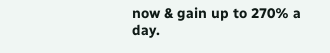now & gain up to 270% a day.